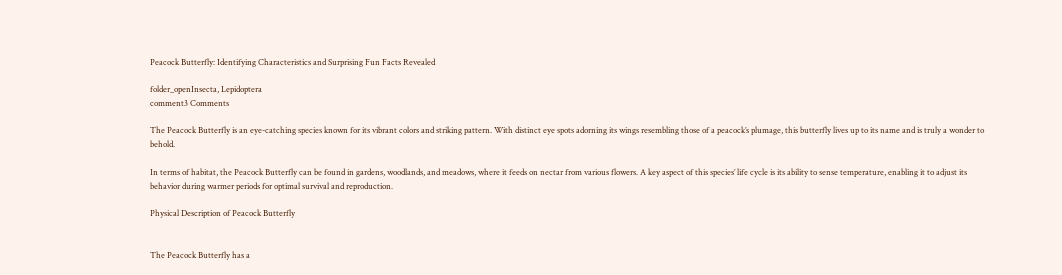Peacock Butterfly: Identifying Characteristics and Surprising Fun Facts Revealed

folder_openInsecta, Lepidoptera
comment3 Comments

The Peacock Butterfly is an eye-catching species known for its vibrant colors and striking pattern. With distinct eye spots adorning its wings resembling those of a peacock’s plumage, this butterfly lives up to its name and is truly a wonder to behold.

In terms of habitat, the Peacock Butterfly can be found in gardens, woodlands, and meadows, where it feeds on nectar from various flowers. A key aspect of this species’ life cycle is its ability to sense temperature, enabling it to adjust its behavior during warmer periods for optimal survival and reproduction.

Physical Description of Peacock Butterfly


The Peacock Butterfly has a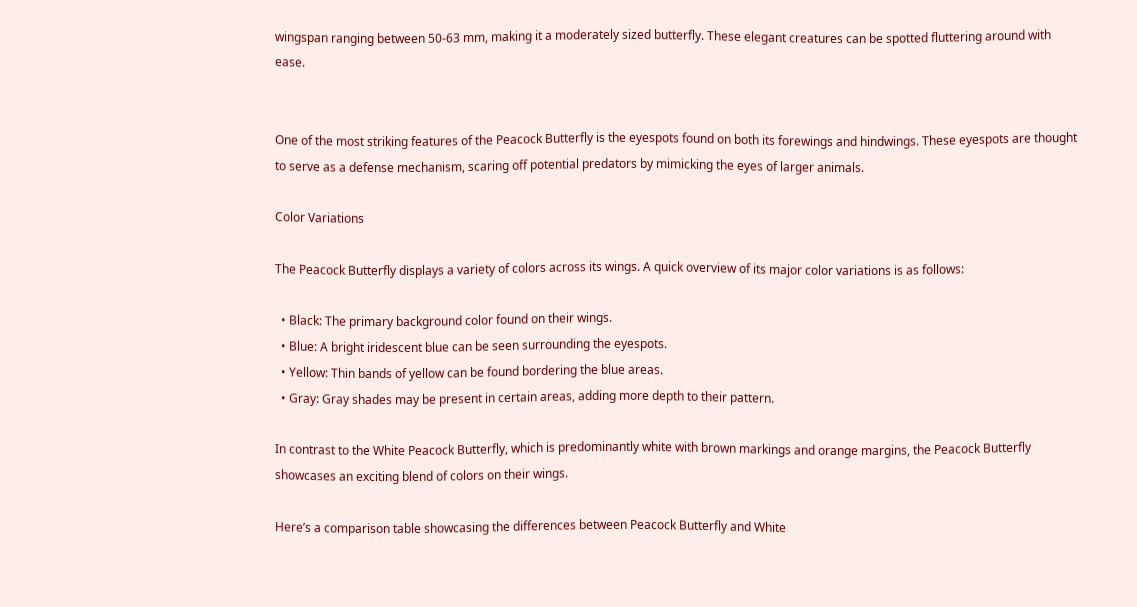wingspan ranging between 50-63 mm, making it a moderately sized butterfly. These elegant creatures can be spotted fluttering around with ease.


One of the most striking features of the Peacock Butterfly is the eyespots found on both its forewings and hindwings. These eyespots are thought to serve as a defense mechanism, scaring off potential predators by mimicking the eyes of larger animals.

Color Variations

The Peacock Butterfly displays a variety of colors across its wings. A quick overview of its major color variations is as follows:

  • Black: The primary background color found on their wings.
  • Blue: A bright iridescent blue can be seen surrounding the eyespots.
  • Yellow: Thin bands of yellow can be found bordering the blue areas.
  • Gray: Gray shades may be present in certain areas, adding more depth to their pattern.

In contrast to the White Peacock Butterfly, which is predominantly white with brown markings and orange margins, the Peacock Butterfly showcases an exciting blend of colors on their wings.

Here’s a comparison table showcasing the differences between Peacock Butterfly and White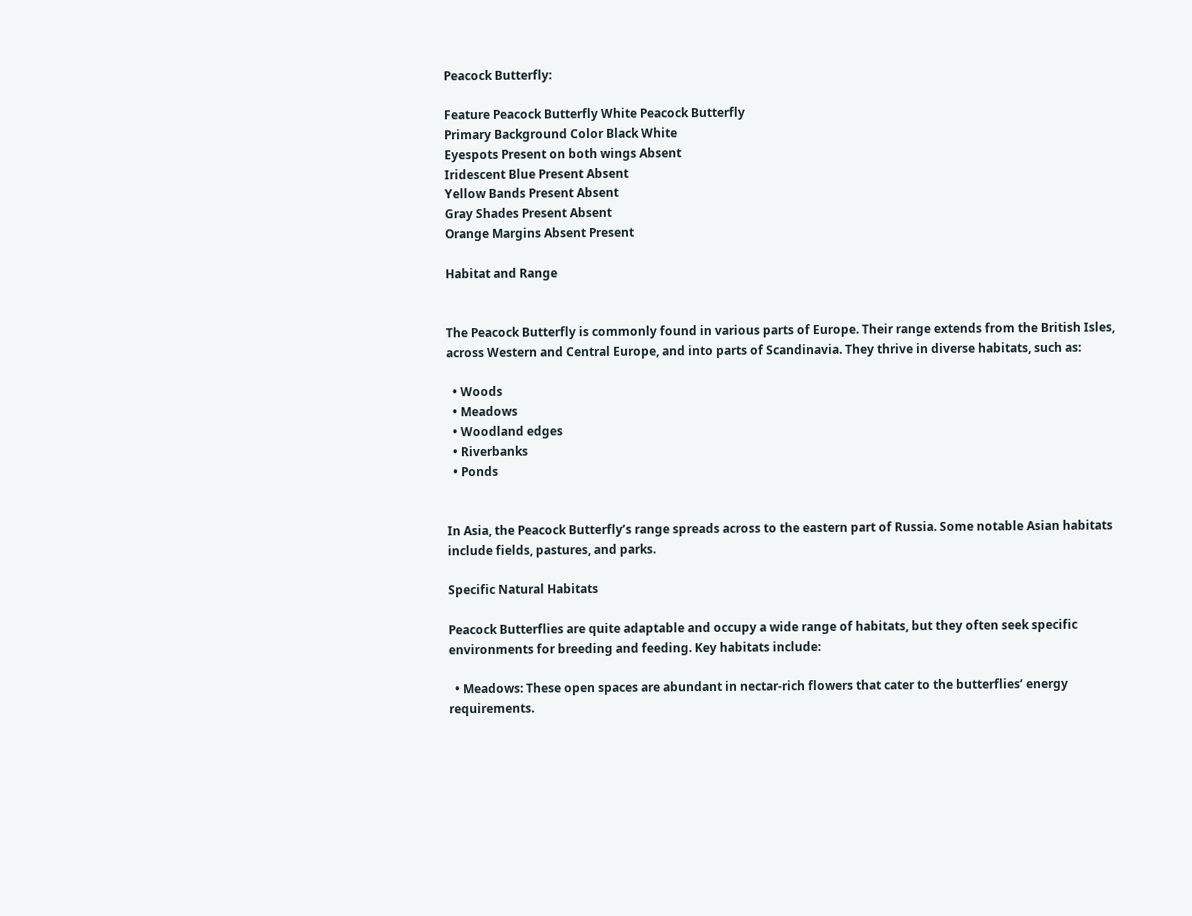Peacock Butterfly:

Feature Peacock Butterfly White Peacock Butterfly
Primary Background Color Black White
Eyespots Present on both wings Absent
Iridescent Blue Present Absent
Yellow Bands Present Absent
Gray Shades Present Absent
Orange Margins Absent Present

Habitat and Range


The Peacock Butterfly is commonly found in various parts of Europe. Their range extends from the British Isles, across Western and Central Europe, and into parts of Scandinavia. They thrive in diverse habitats, such as:

  • Woods
  • Meadows
  • Woodland edges
  • Riverbanks
  • Ponds


In Asia, the Peacock Butterfly’s range spreads across to the eastern part of Russia. Some notable Asian habitats include fields, pastures, and parks.

Specific Natural Habitats

Peacock Butterflies are quite adaptable and occupy a wide range of habitats, but they often seek specific environments for breeding and feeding. Key habitats include:

  • Meadows: These open spaces are abundant in nectar-rich flowers that cater to the butterflies’ energy requirements.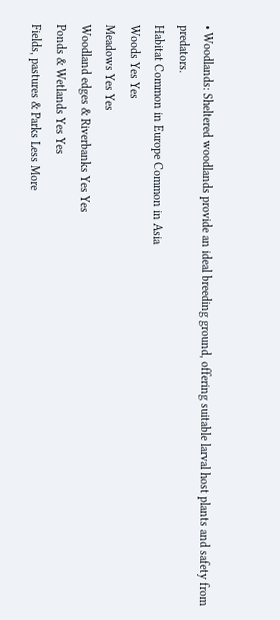• Woodlands: Sheltered woodlands provide an ideal breeding ground, offering suitable larval host plants and safety from predators.
Habitat Common in Europe Common in Asia
Woods Yes Yes
Meadows Yes Yes
Woodland edges & Riverbanks Yes Yes
Ponds & Wetlands Yes Yes
Fields, pastures & Parks Less More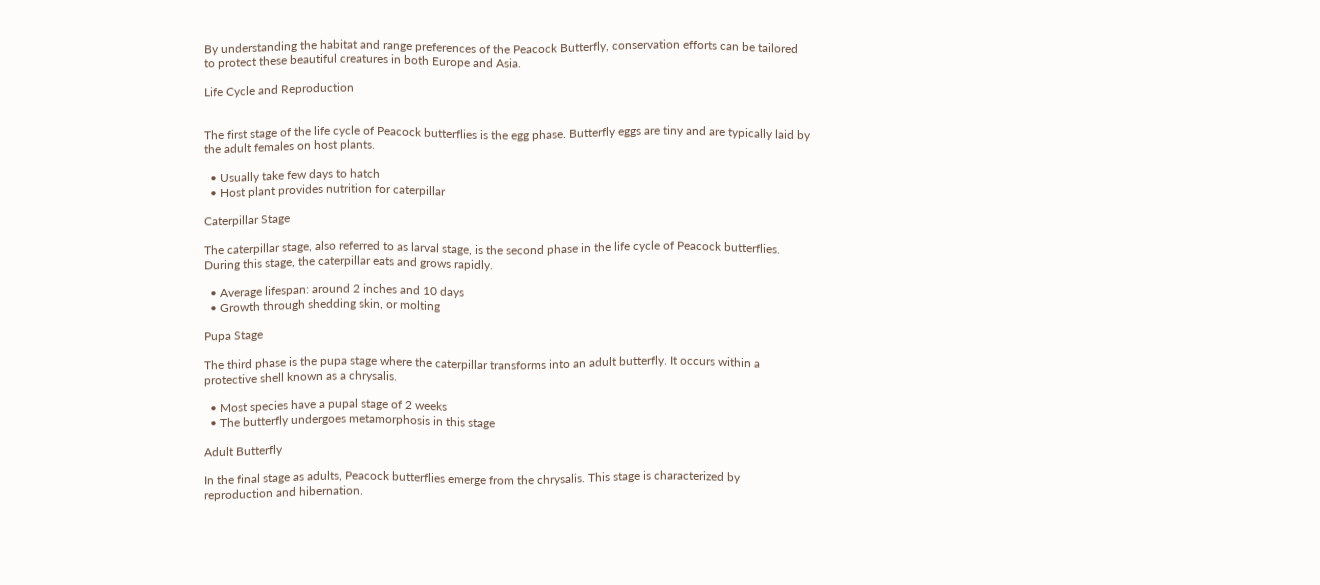By understanding the habitat and range preferences of the Peacock Butterfly, conservation efforts can be tailored to protect these beautiful creatures in both Europe and Asia.

Life Cycle and Reproduction


The first stage of the life cycle of Peacock butterflies is the egg phase. Butterfly eggs are tiny and are typically laid by the adult females on host plants.

  • Usually take few days to hatch
  • Host plant provides nutrition for caterpillar

Caterpillar Stage

The caterpillar stage, also referred to as larval stage, is the second phase in the life cycle of Peacock butterflies. During this stage, the caterpillar eats and grows rapidly.

  • Average lifespan: around 2 inches and 10 days
  • Growth through shedding skin, or molting

Pupa Stage

The third phase is the pupa stage where the caterpillar transforms into an adult butterfly. It occurs within a protective shell known as a chrysalis.

  • Most species have a pupal stage of 2 weeks
  • The butterfly undergoes metamorphosis in this stage

Adult Butterfly

In the final stage as adults, Peacock butterflies emerge from the chrysalis. This stage is characterized by reproduction and hibernation.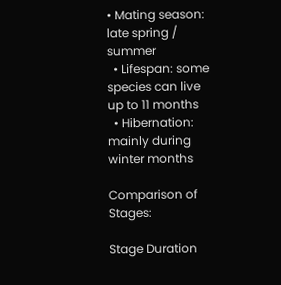• Mating season: late spring / summer
  • Lifespan: some species can live up to 11 months
  • Hibernation: mainly during winter months

Comparison of Stages:

Stage Duration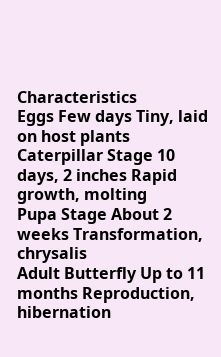Characteristics
Eggs Few days Tiny, laid on host plants
Caterpillar Stage 10 days, 2 inches Rapid growth, molting
Pupa Stage About 2 weeks Transformation, chrysalis
Adult Butterfly Up to 11 months Reproduction, hibernation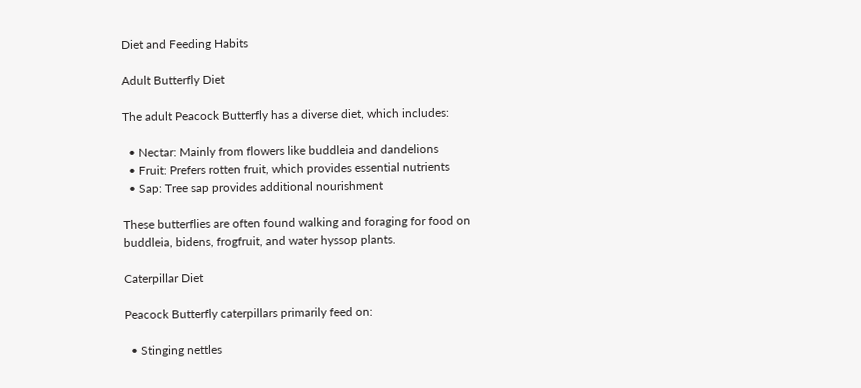Diet and Feeding Habits

Adult Butterfly Diet

The adult Peacock Butterfly has a diverse diet, which includes:

  • Nectar: Mainly from flowers like buddleia and dandelions
  • Fruit: Prefers rotten fruit, which provides essential nutrients
  • Sap: Tree sap provides additional nourishment

These butterflies are often found walking and foraging for food on buddleia, bidens, frogfruit, and water hyssop plants.

Caterpillar Diet

Peacock Butterfly caterpillars primarily feed on:

  • Stinging nettles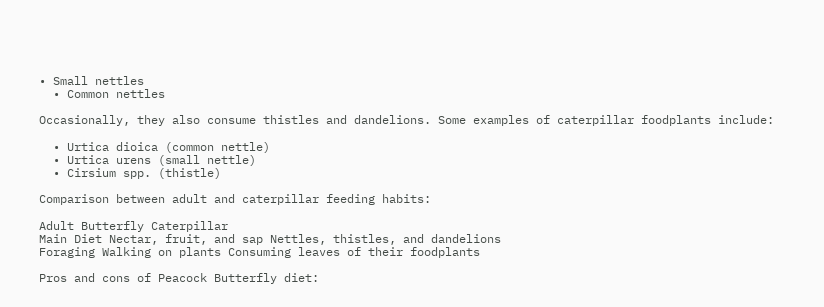• Small nettles
  • Common nettles

Occasionally, they also consume thistles and dandelions. Some examples of caterpillar foodplants include:

  • Urtica dioica (common nettle)
  • Urtica urens (small nettle)
  • Cirsium spp. (thistle)

Comparison between adult and caterpillar feeding habits:

Adult Butterfly Caterpillar
Main Diet Nectar, fruit, and sap Nettles, thistles, and dandelions
Foraging Walking on plants Consuming leaves of their foodplants

Pros and cons of Peacock Butterfly diet: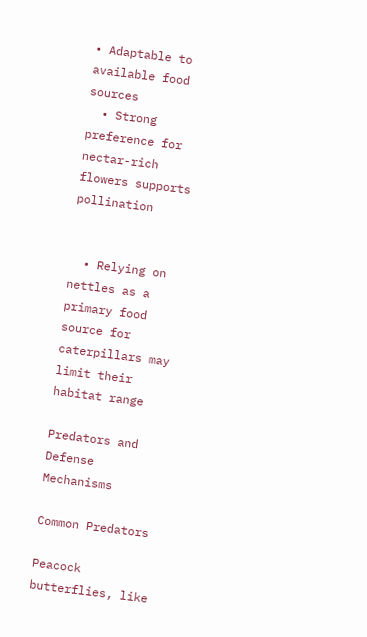• Adaptable to available food sources
  • Strong preference for nectar-rich flowers supports pollination


  • Relying on nettles as a primary food source for caterpillars may limit their habitat range

Predators and Defense Mechanisms

Common Predators

Peacock butterflies, like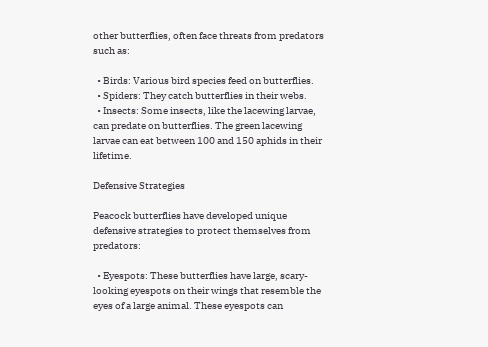other butterflies, often face threats from predators such as:

  • Birds: Various bird species feed on butterflies.
  • Spiders: They catch butterflies in their webs.
  • Insects: Some insects, like the lacewing larvae, can predate on butterflies. The green lacewing larvae can eat between 100 and 150 aphids in their lifetime.

Defensive Strategies

Peacock butterflies have developed unique defensive strategies to protect themselves from predators:

  • Eyespots: These butterflies have large, scary-looking eyespots on their wings that resemble the eyes of a large animal. These eyespots can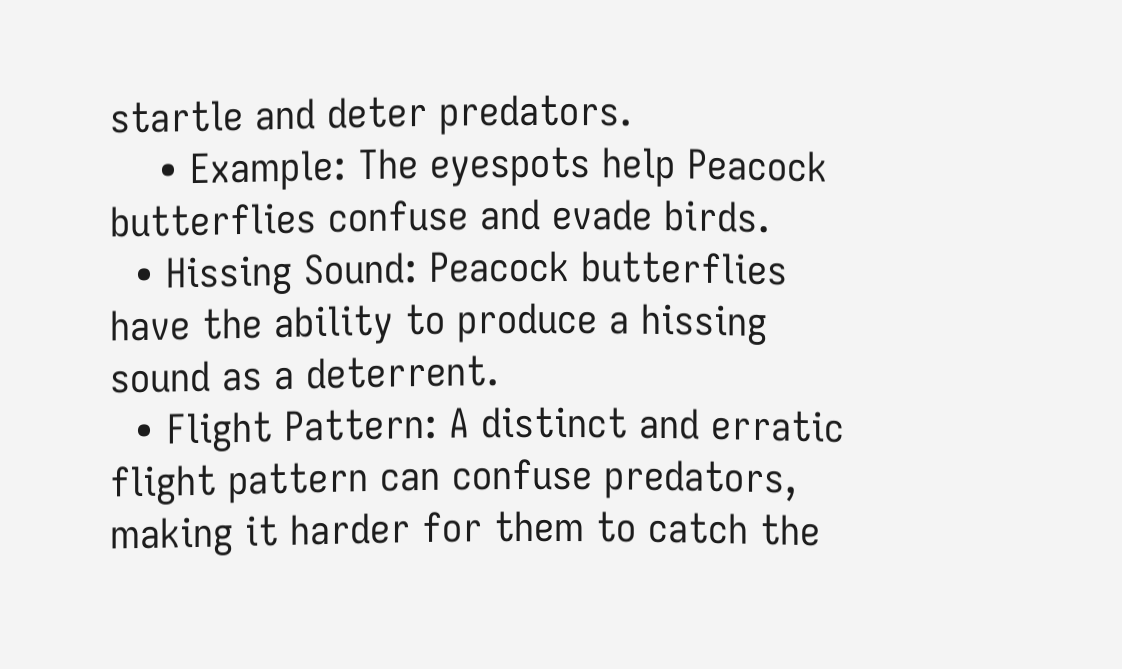startle and deter predators.
    • Example: The eyespots help Peacock butterflies confuse and evade birds.
  • Hissing Sound: Peacock butterflies have the ability to produce a hissing sound as a deterrent.
  • Flight Pattern: A distinct and erratic flight pattern can confuse predators, making it harder for them to catch the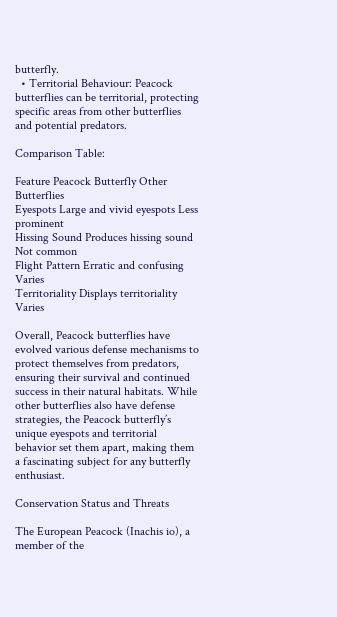butterfly.
  • Territorial Behaviour: Peacock butterflies can be territorial, protecting specific areas from other butterflies and potential predators.

Comparison Table:

Feature Peacock Butterfly Other Butterflies
Eyespots Large and vivid eyespots Less prominent
Hissing Sound Produces hissing sound Not common
Flight Pattern Erratic and confusing Varies
Territoriality Displays territoriality Varies

Overall, Peacock butterflies have evolved various defense mechanisms to protect themselves from predators, ensuring their survival and continued success in their natural habitats. While other butterflies also have defense strategies, the Peacock butterfly’s unique eyespots and territorial behavior set them apart, making them a fascinating subject for any butterfly enthusiast.

Conservation Status and Threats

The European Peacock (Inachis io), a member of the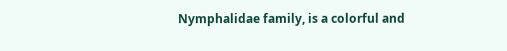Nymphalidae family, is a colorful and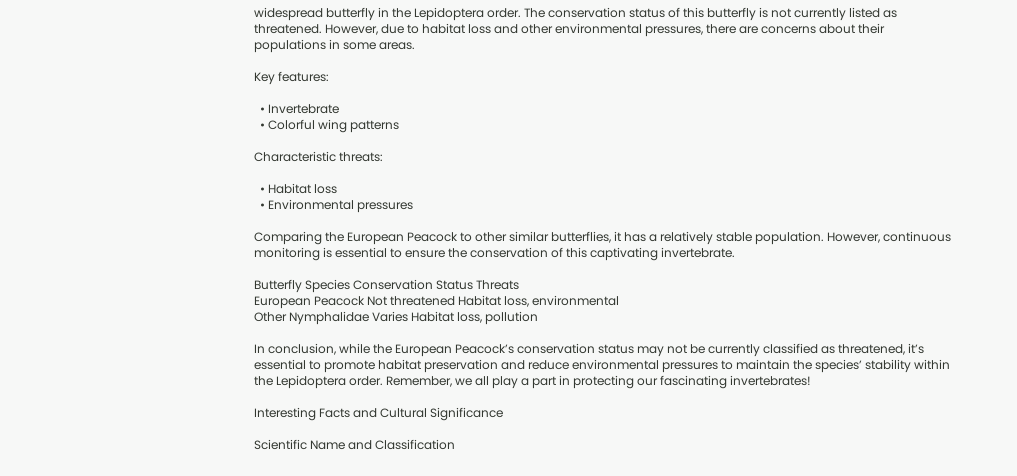widespread butterfly in the Lepidoptera order. The conservation status of this butterfly is not currently listed as threatened. However, due to habitat loss and other environmental pressures, there are concerns about their populations in some areas.

Key features:

  • Invertebrate
  • Colorful wing patterns

Characteristic threats:

  • Habitat loss
  • Environmental pressures

Comparing the European Peacock to other similar butterflies, it has a relatively stable population. However, continuous monitoring is essential to ensure the conservation of this captivating invertebrate.

Butterfly Species Conservation Status Threats
European Peacock Not threatened Habitat loss, environmental
Other Nymphalidae Varies Habitat loss, pollution

In conclusion, while the European Peacock’s conservation status may not be currently classified as threatened, it’s essential to promote habitat preservation and reduce environmental pressures to maintain the species’ stability within the Lepidoptera order. Remember, we all play a part in protecting our fascinating invertebrates!

Interesting Facts and Cultural Significance

Scientific Name and Classification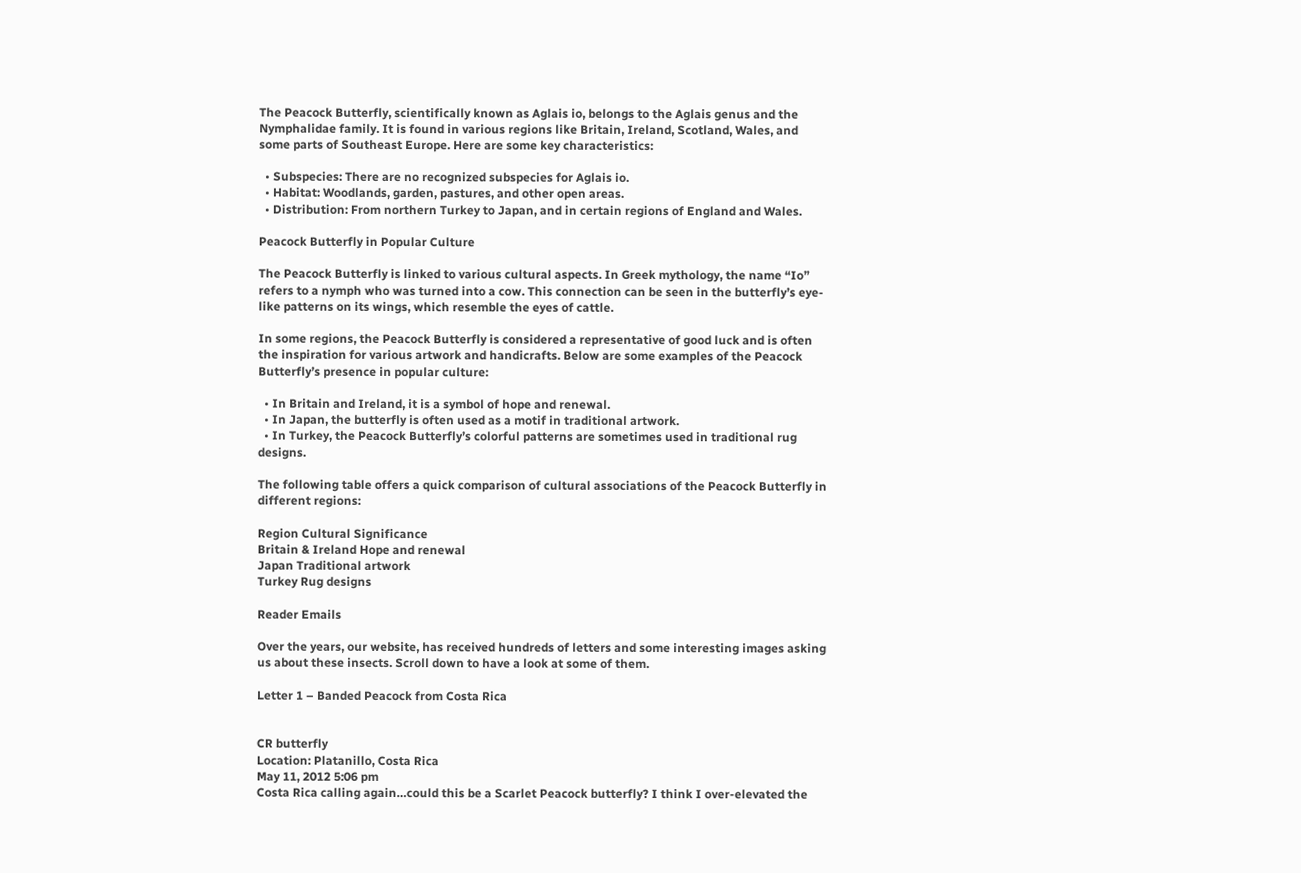The Peacock Butterfly, scientifically known as Aglais io, belongs to the Aglais genus and the Nymphalidae family. It is found in various regions like Britain, Ireland, Scotland, Wales, and some parts of Southeast Europe. Here are some key characteristics:

  • Subspecies: There are no recognized subspecies for Aglais io.
  • Habitat: Woodlands, garden, pastures, and other open areas.
  • Distribution: From northern Turkey to Japan, and in certain regions of England and Wales.

Peacock Butterfly in Popular Culture

The Peacock Butterfly is linked to various cultural aspects. In Greek mythology, the name “Io” refers to a nymph who was turned into a cow. This connection can be seen in the butterfly’s eye-like patterns on its wings, which resemble the eyes of cattle.

In some regions, the Peacock Butterfly is considered a representative of good luck and is often the inspiration for various artwork and handicrafts. Below are some examples of the Peacock Butterfly’s presence in popular culture:

  • In Britain and Ireland, it is a symbol of hope and renewal.
  • In Japan, the butterfly is often used as a motif in traditional artwork.
  • In Turkey, the Peacock Butterfly’s colorful patterns are sometimes used in traditional rug designs.

The following table offers a quick comparison of cultural associations of the Peacock Butterfly in different regions:

Region Cultural Significance
Britain & Ireland Hope and renewal
Japan Traditional artwork
Turkey Rug designs

Reader Emails

Over the years, our website, has received hundreds of letters and some interesting images asking us about these insects. Scroll down to have a look at some of them.

Letter 1 – Banded Peacock from Costa Rica


CR butterfly
Location: Platanillo, Costa Rica
May 11, 2012 5:06 pm
Costa Rica calling again…could this be a Scarlet Peacock butterfly? I think I over-elevated the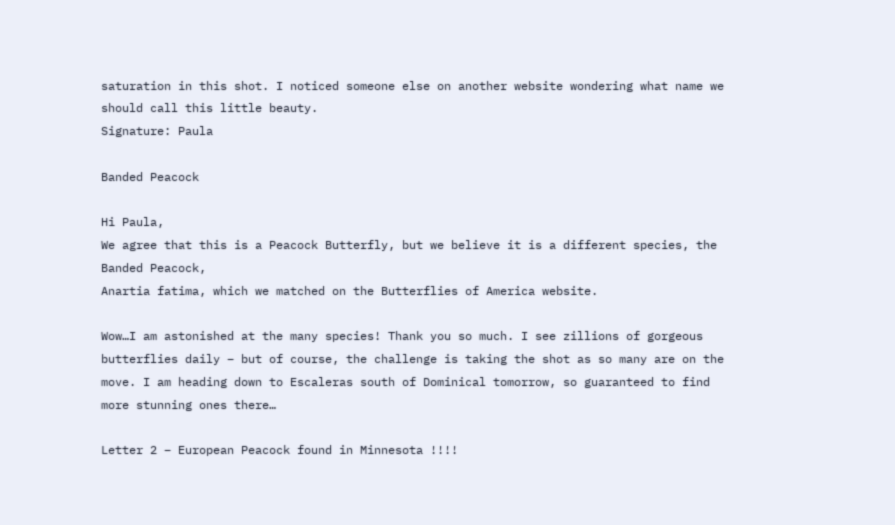saturation in this shot. I noticed someone else on another website wondering what name we should call this little beauty.
Signature: Paula

Banded Peacock

Hi Paula,
We agree that this is a Peacock Butterfly, but we believe it is a different species, the Banded Peacock,
Anartia fatima, which we matched on the Butterflies of America website.

Wow…I am astonished at the many species! Thank you so much. I see zillions of gorgeous butterflies daily – but of course, the challenge is taking the shot as so many are on the move. I am heading down to Escaleras south of Dominical tomorrow, so guaranteed to find more stunning ones there…

Letter 2 – European Peacock found in Minnesota !!!!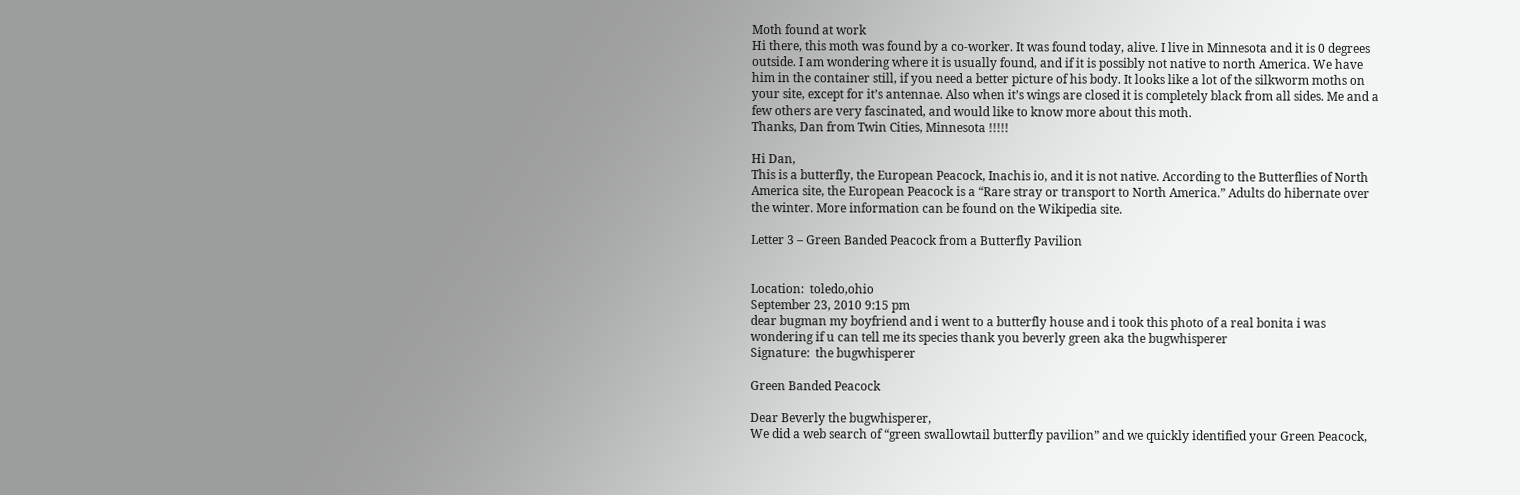Moth found at work
Hi there, this moth was found by a co-worker. It was found today, alive. I live in Minnesota and it is 0 degrees outside. I am wondering where it is usually found, and if it is possibly not native to north America. We have him in the container still, if you need a better picture of his body. It looks like a lot of the silkworm moths on your site, except for it’s antennae. Also when it’s wings are closed it is completely black from all sides. Me and a few others are very fascinated, and would like to know more about this moth.
Thanks, Dan from Twin Cities, Minnesota !!!!!

Hi Dan,
This is a butterfly, the European Peacock, Inachis io, and it is not native. According to the Butterflies of North America site, the European Peacock is a “Rare stray or transport to North America.” Adults do hibernate over the winter. More information can be found on the Wikipedia site.

Letter 3 – Green Banded Peacock from a Butterfly Pavilion


Location:  toledo,ohio
September 23, 2010 9:15 pm
dear bugman my boyfriend and i went to a butterfly house and i took this photo of a real bonita i was wondering if u can tell me its species thank you beverly green aka the bugwhisperer
Signature:  the bugwhisperer

Green Banded Peacock

Dear Beverly the bugwhisperer,
We did a web search of “green swallowtail butterfly pavilion” and we quickly identified your Green Peacock,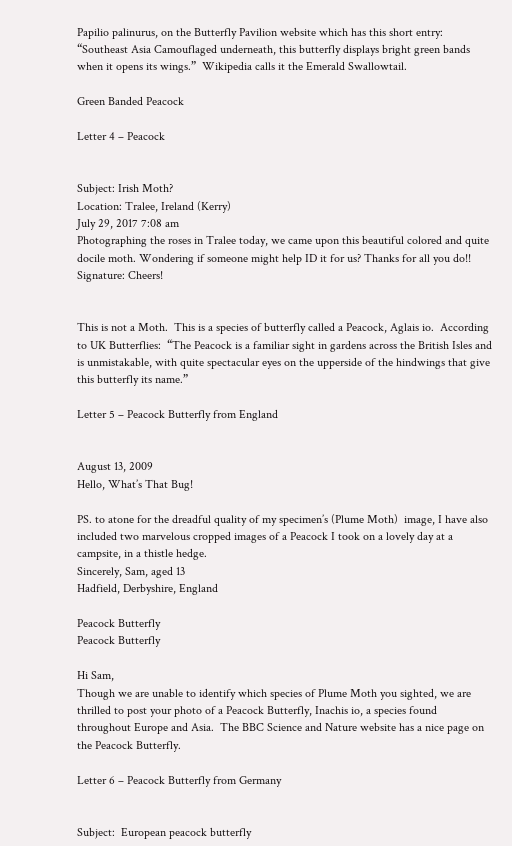Papilio palinurus, on the Butterfly Pavilion website which has this short entry:    “Southeast Asia Camouflaged underneath, this butterfly displays bright green bands when it opens its wings.”  Wikipedia calls it the Emerald Swallowtail.

Green Banded Peacock

Letter 4 – Peacock


Subject: Irish Moth?
Location: Tralee, Ireland (Kerry)
July 29, 2017 7:08 am
Photographing the roses in Tralee today, we came upon this beautiful colored and quite docile moth. Wondering if someone might help ID it for us? Thanks for all you do!!
Signature: Cheers!


This is not a Moth.  This is a species of butterfly called a Peacock, Aglais io.  According to UK Butterflies:  “The Peacock is a familiar sight in gardens across the British Isles and is unmistakable, with quite spectacular eyes on the upperside of the hindwings that give this butterfly its name.”

Letter 5 – Peacock Butterfly from England


August 13, 2009
Hello, What’s That Bug!

PS. to atone for the dreadful quality of my specimen’s (Plume Moth)  image, I have also included two marvelous cropped images of a Peacock I took on a lovely day at a campsite, in a thistle hedge.
Sincerely, Sam, aged 13
Hadfield, Derbyshire, England

Peacock Butterfly
Peacock Butterfly

Hi Sam,
Though we are unable to identify which species of Plume Moth you sighted, we are thrilled to post your photo of a Peacock Butterfly, Inachis io, a species found throughout Europe and Asia.  The BBC Science and Nature website has a nice page on the Peacock Butterfly.

Letter 6 – Peacock Butterfly from Germany


Subject:  European peacock butterfly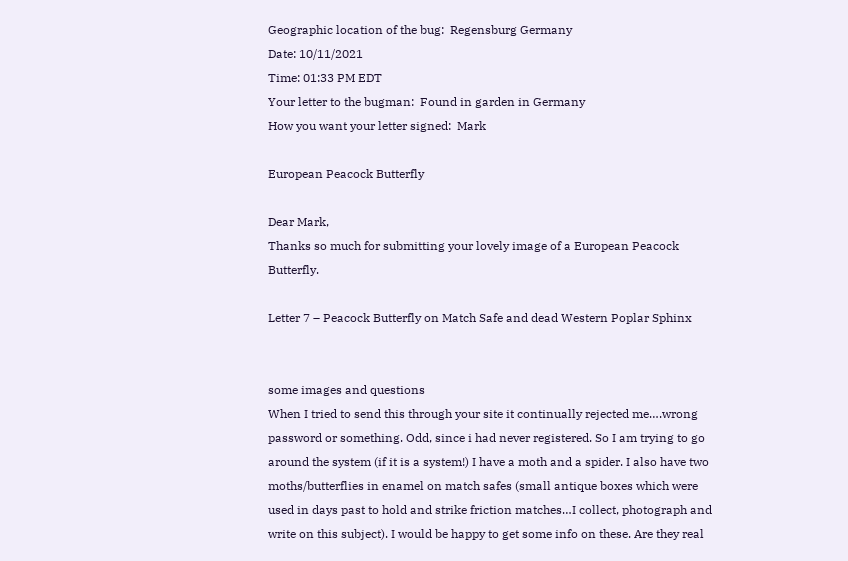Geographic location of the bug:  Regensburg Germany
Date: 10/11/2021
Time: 01:33 PM EDT
Your letter to the bugman:  Found in garden in Germany
How you want your letter signed:  Mark

European Peacock Butterfly

Dear Mark,
Thanks so much for submitting your lovely image of a European Peacock Butterfly.

Letter 7 – Peacock Butterfly on Match Safe and dead Western Poplar Sphinx


some images and questions
When I tried to send this through your site it continually rejected me….wrong password or something. Odd, since i had never registered. So I am trying to go around the system (if it is a system!) I have a moth and a spider. I also have two moths/butterflies in enamel on match safes (small antique boxes which were used in days past to hold and strike friction matches…I collect, photograph and write on this subject). I would be happy to get some info on these. Are they real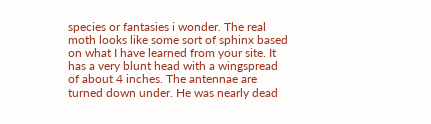species or fantasies i wonder. The real moth looks like some sort of sphinx based on what I have learned from your site. It has a very blunt head with a wingspread of about 4 inches. The antennae are turned down under. He was nearly dead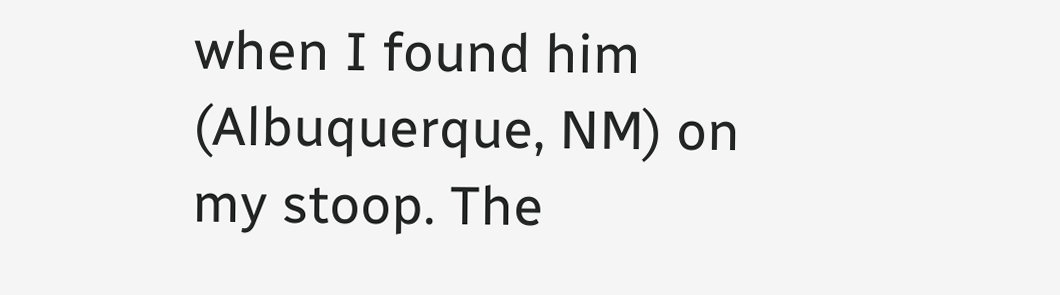when I found him (Albuquerque, NM) on my stoop. The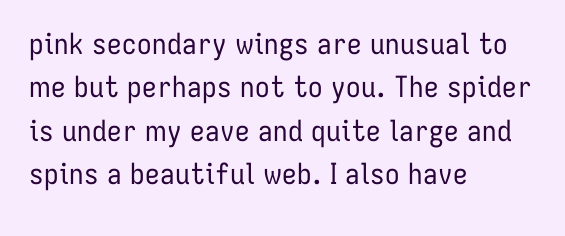pink secondary wings are unusual to me but perhaps not to you. The spider is under my eave and quite large and spins a beautiful web. I also have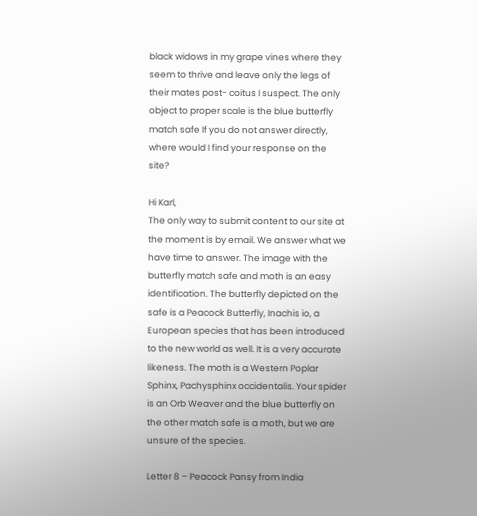black widows in my grape vines where they seem to thrive and leave only the legs of their mates post- coitus I suspect. The only object to proper scale is the blue butterfly match safe If you do not answer directly, where would I find your response on the site?

Hi Karl,
The only way to submit content to our site at the moment is by email. We answer what we have time to answer. The image with the butterfly match safe and moth is an easy identification. The butterfly depicted on the safe is a Peacock Butterfly, Inachis io, a European species that has been introduced to the new world as well. It is a very accurate likeness. The moth is a Western Poplar Sphinx, Pachysphinx occidentalis. Your spider is an Orb Weaver and the blue butterfly on the other match safe is a moth, but we are unsure of the species.

Letter 8 – Peacock Pansy from India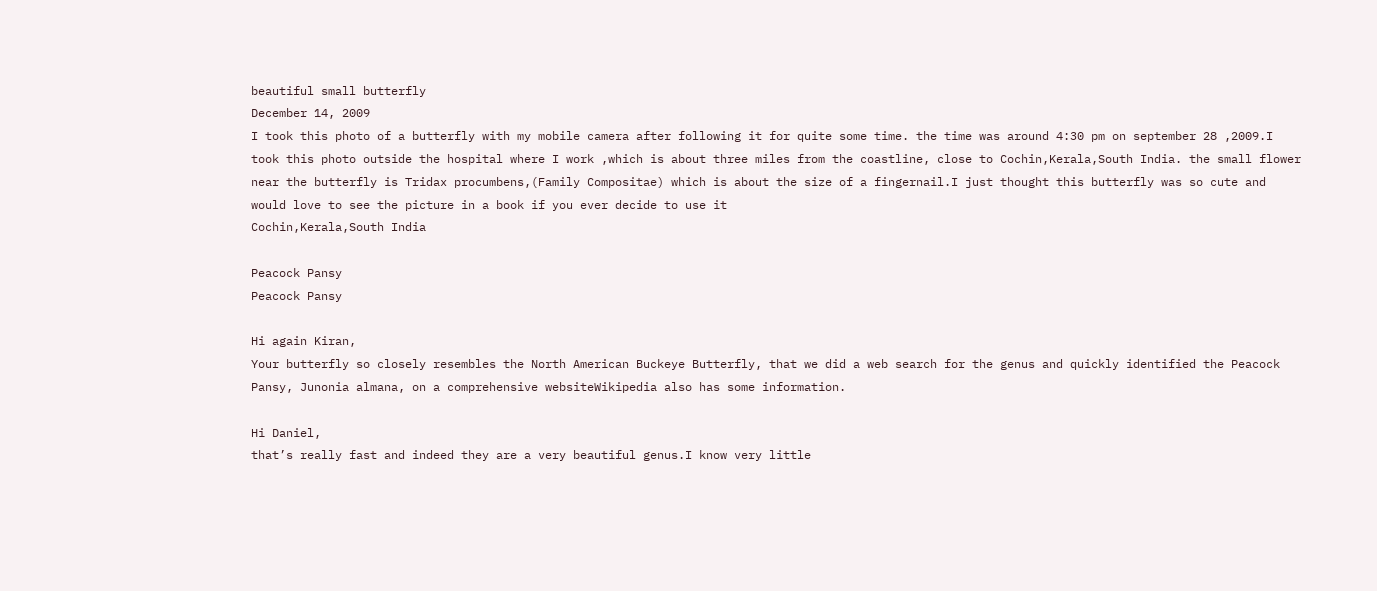beautiful small butterfly
December 14, 2009
I took this photo of a butterfly with my mobile camera after following it for quite some time. the time was around 4:30 pm on september 28 ,2009.I took this photo outside the hospital where I work ,which is about three miles from the coastline, close to Cochin,Kerala,South India. the small flower near the butterfly is Tridax procumbens,(Family Compositae) which is about the size of a fingernail.I just thought this butterfly was so cute and would love to see the picture in a book if you ever decide to use it
Cochin,Kerala,South India

Peacock Pansy
Peacock Pansy

Hi again Kiran,
Your butterfly so closely resembles the North American Buckeye Butterfly, that we did a web search for the genus and quickly identified the Peacock Pansy, Junonia almana, on a comprehensive websiteWikipedia also has some information.

Hi Daniel,
that’s really fast and indeed they are a very beautiful genus.I know very little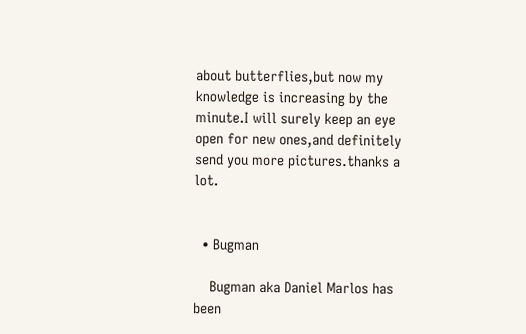about butterflies,but now my knowledge is increasing by the minute.I will surely keep an eye open for new ones,and definitely send you more pictures.thanks a lot.


  • Bugman

    Bugman aka Daniel Marlos has been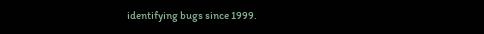identifying bugs since 1999.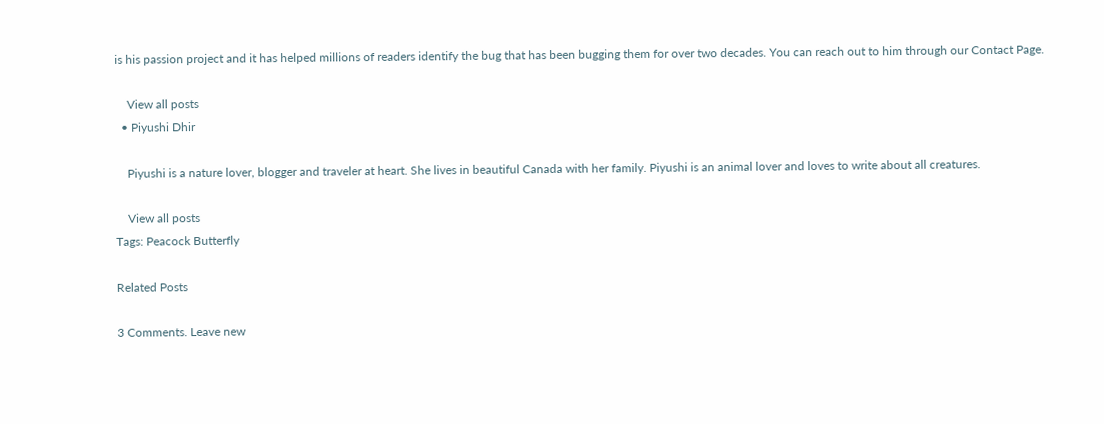is his passion project and it has helped millions of readers identify the bug that has been bugging them for over two decades. You can reach out to him through our Contact Page.

    View all posts
  • Piyushi Dhir

    Piyushi is a nature lover, blogger and traveler at heart. She lives in beautiful Canada with her family. Piyushi is an animal lover and loves to write about all creatures.

    View all posts
Tags: Peacock Butterfly

Related Posts

3 Comments. Leave new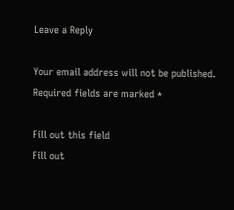Leave a Reply

Your email address will not be published. Required fields are marked *

Fill out this field
Fill out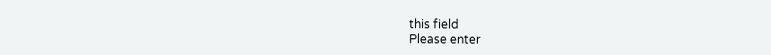this field
Please enter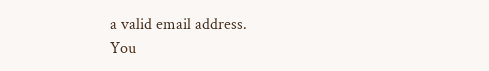a valid email address.
You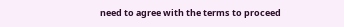need to agree with the terms to proceed